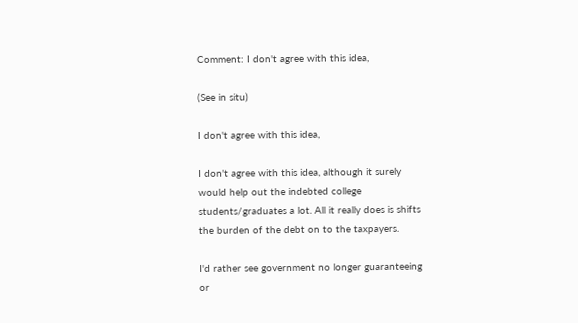Comment: I don't agree with this idea,

(See in situ)

I don't agree with this idea,

I don't agree with this idea, although it surely would help out the indebted college students/graduates a lot. All it really does is shifts the burden of the debt on to the taxpayers.

I'd rather see government no longer guaranteeing or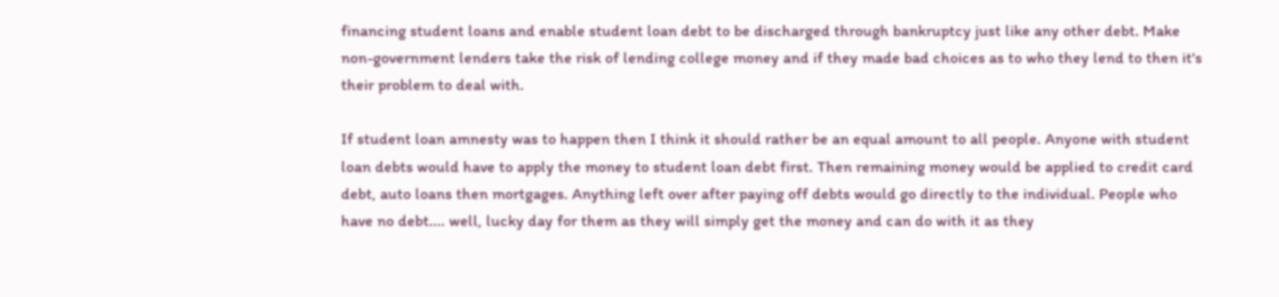financing student loans and enable student loan debt to be discharged through bankruptcy just like any other debt. Make non-government lenders take the risk of lending college money and if they made bad choices as to who they lend to then it's their problem to deal with.

If student loan amnesty was to happen then I think it should rather be an equal amount to all people. Anyone with student loan debts would have to apply the money to student loan debt first. Then remaining money would be applied to credit card debt, auto loans then mortgages. Anything left over after paying off debts would go directly to the individual. People who have no debt.... well, lucky day for them as they will simply get the money and can do with it as they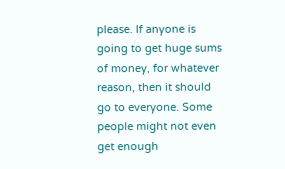please. If anyone is going to get huge sums of money, for whatever reason, then it should go to everyone. Some people might not even get enough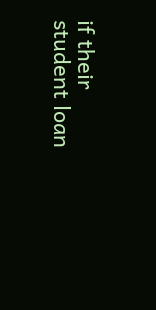if their student loan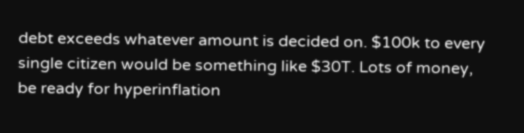debt exceeds whatever amount is decided on. $100k to every single citizen would be something like $30T. Lots of money, be ready for hyperinflation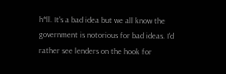h*ll. It's a bad idea but we all know the government is notorious for bad ideas. I'd rather see lenders on the hook for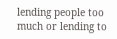lending people too much or lending to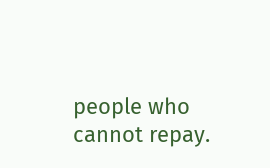people who cannot repay.